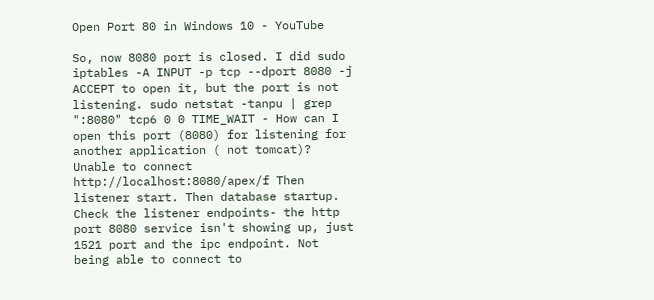Open Port 80 in Windows 10 - YouTube

So, now 8080 port is closed. I did sudo iptables -A INPUT -p tcp --dport 8080 -j ACCEPT to open it, but the port is not listening. sudo netstat -tanpu | grep ":8080" tcp6 0 0 TIME_WAIT - How can I open this port (8080) for listening for another application ( not tomcat)? Unable to connect http://localhost:8080/apex/f Then listener start. Then database startup. Check the listener endpoints- the http port 8080 service isn't showing up, just 1521 port and the ipc endpoint. Not being able to connect to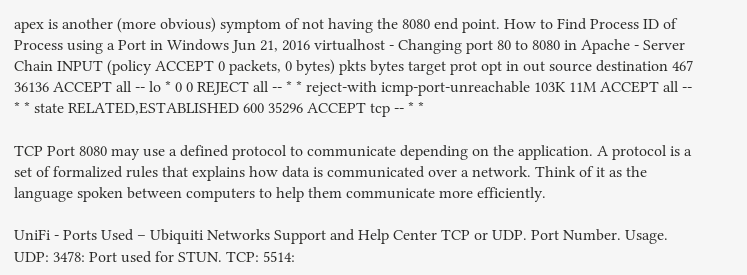apex is another (more obvious) symptom of not having the 8080 end point. How to Find Process ID of Process using a Port in Windows Jun 21, 2016 virtualhost - Changing port 80 to 8080 in Apache - Server Chain INPUT (policy ACCEPT 0 packets, 0 bytes) pkts bytes target prot opt in out source destination 467 36136 ACCEPT all -- lo * 0 0 REJECT all -- * * reject-with icmp-port-unreachable 103K 11M ACCEPT all -- * * state RELATED,ESTABLISHED 600 35296 ACCEPT tcp -- * *

TCP Port 8080 may use a defined protocol to communicate depending on the application. A protocol is a set of formalized rules that explains how data is communicated over a network. Think of it as the language spoken between computers to help them communicate more efficiently.

UniFi - Ports Used – Ubiquiti Networks Support and Help Center TCP or UDP. Port Number. Usage. UDP: 3478: Port used for STUN. TCP: 5514: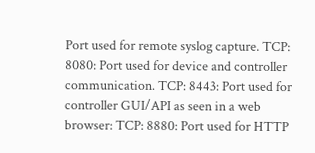Port used for remote syslog capture. TCP: 8080: Port used for device and controller communication. TCP: 8443: Port used for controller GUI/API as seen in a web browser: TCP: 8880: Port used for HTTP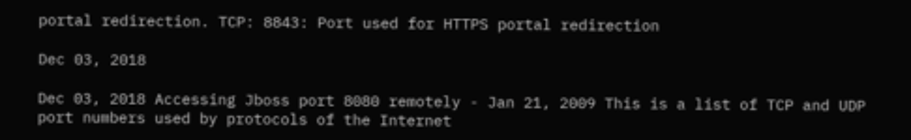portal redirection. TCP: 8843: Port used for HTTPS portal redirection

Dec 03, 2018

Dec 03, 2018 Accessing Jboss port 8080 remotely - Jan 21, 2009 This is a list of TCP and UDP port numbers used by protocols of the Internet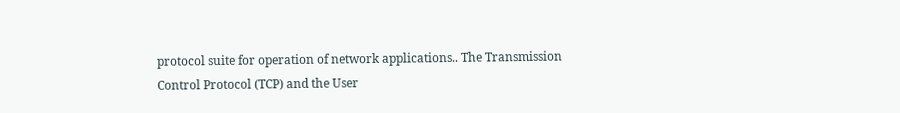protocol suite for operation of network applications.. The Transmission Control Protocol (TCP) and the User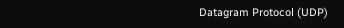Datagram Protocol (UDP)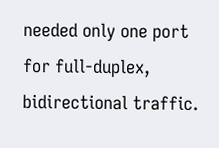needed only one port for full-duplex, bidirectional traffic.